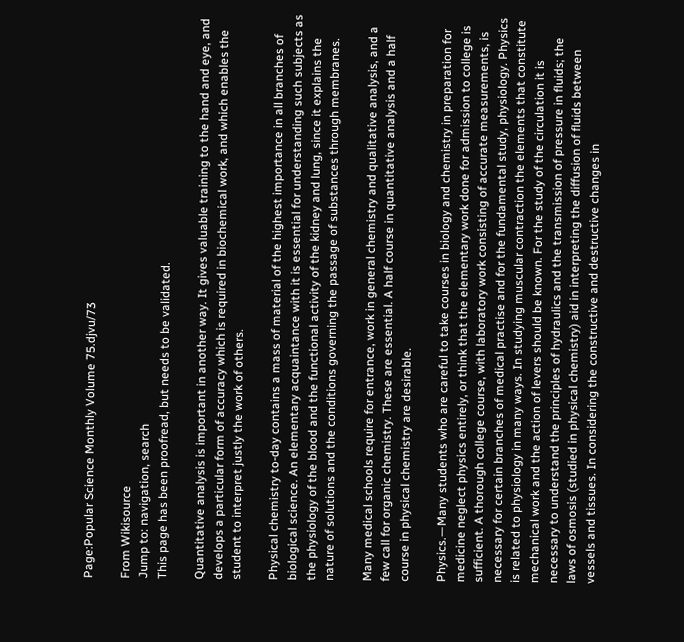Page:Popular Science Monthly Volume 75.djvu/73

From Wikisource
Jump to: navigation, search
This page has been proofread, but needs to be validated.

Quantitative analysis is important in another way. It gives valuable training to the hand and eye, and develops a particular form of accuracy which is required in biochemical work, and which enables the student to interpret justly the work of others.

Physical chemistry to-day contains a mass of material of the highest importance in all branches of biological science. An elementary acquaintance with it is essential for understanding such subjects as the physiology of the blood and the functional activity of the kidney and lung, since it explains the nature of solutions and the conditions governing the passage of substances through membranes.

Many medical schools require for entrance, work in general chemistry and qualitative analysis, and a few call for organic chemistry. These are essential. A half course in quantitative analysis and a half course in physical chemistry are desirable.

Physics.—Many students who are careful to take courses in biology and chemistry in preparation for medicine neglect physics entirely, or think that the elementary work done for admission to college is sufficient. A thorough college course, with laboratory work consisting of accurate measurements, is necessary for certain branches of medical practise and for the fundamental study, physiology. Physics is related to physiology in many ways. In studying muscular contraction the elements that constitute mechanical work and the action of levers should be known. For the study of the circulation it is necessary to understand the principles of hydraulics and the transmission of pressure in fluids; the laws of osmosis (studied in physical chemistry) aid in interpreting the diffusion of fluids between vessels and tissues. In considering the constructive and destructive changes in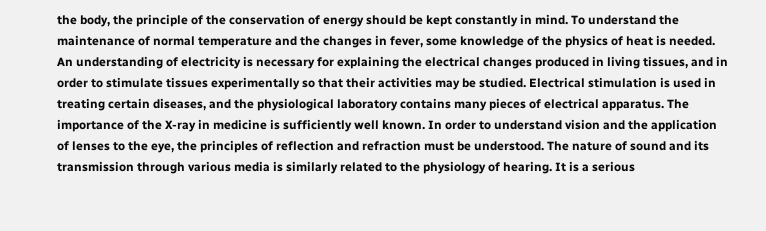the body, the principle of the conservation of energy should be kept constantly in mind. To understand the maintenance of normal temperature and the changes in fever, some knowledge of the physics of heat is needed. An understanding of electricity is necessary for explaining the electrical changes produced in living tissues, and in order to stimulate tissues experimentally so that their activities may be studied. Electrical stimulation is used in treating certain diseases, and the physiological laboratory contains many pieces of electrical apparatus. The importance of the X-ray in medicine is sufficiently well known. In order to understand vision and the application of lenses to the eye, the principles of reflection and refraction must be understood. The nature of sound and its transmission through various media is similarly related to the physiology of hearing. It is a serious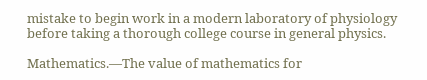mistake to begin work in a modern laboratory of physiology before taking a thorough college course in general physics.

Mathematics.—The value of mathematics for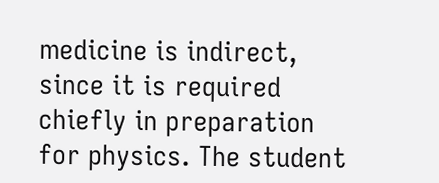medicine is indirect, since it is required chiefly in preparation for physics. The student